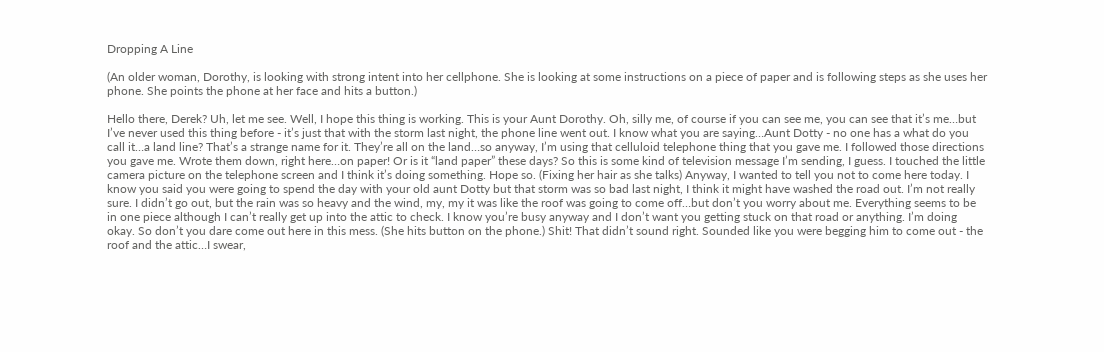Dropping A Line

(An older woman, Dorothy, is looking with strong intent into her cellphone. She is looking at some instructions on a piece of paper and is following steps as she uses her phone. She points the phone at her face and hits a button.)

Hello there, Derek? Uh, let me see. Well, I hope this thing is working. This is your Aunt Dorothy. Oh, silly me, of course if you can see me, you can see that it’s me…but I’ve never used this thing before - it’s just that with the storm last night, the phone line went out. I know what you are saying…Aunt Dotty - no one has a what do you call it…a land line? That’s a strange name for it. They’re all on the land…so anyway, I’m using that celluloid telephone thing that you gave me. I followed those directions you gave me. Wrote them down, right here…on paper! Or is it “land paper” these days? So this is some kind of television message I’m sending, I guess. I touched the little camera picture on the telephone screen and I think it’s doing something. Hope so. (Fixing her hair as she talks) Anyway, I wanted to tell you not to come here today. I know you said you were going to spend the day with your old aunt Dotty but that storm was so bad last night, I think it might have washed the road out. I’m not really sure. I didn’t go out, but the rain was so heavy and the wind, my, my it was like the roof was going to come off…but don’t you worry about me. Everything seems to be in one piece although I can’t really get up into the attic to check. I know you’re busy anyway and I don’t want you getting stuck on that road or anything. I’m doing okay. So don’t you dare come out here in this mess. (She hits button on the phone.) Shit! That didn’t sound right. Sounded like you were begging him to come out - the roof and the attic…I swear,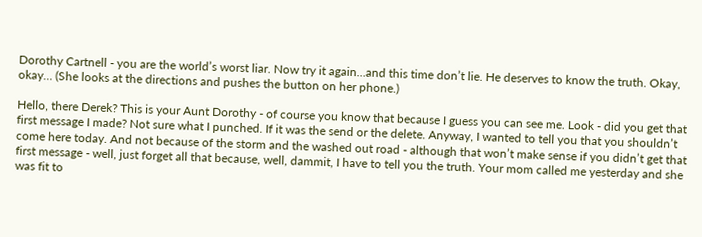Dorothy Cartnell - you are the world’s worst liar. Now try it again…and this time don’t lie. He deserves to know the truth. Okay, okay… (She looks at the directions and pushes the button on her phone.)

Hello, there Derek? This is your Aunt Dorothy - of course you know that because I guess you can see me. Look - did you get that first message I made? Not sure what I punched. If it was the send or the delete. Anyway, I wanted to tell you that you shouldn’t come here today. And not because of the storm and the washed out road - although that won’t make sense if you didn’t get that first message - well, just forget all that because, well, dammit, I have to tell you the truth. Your mom called me yesterday and she was fit to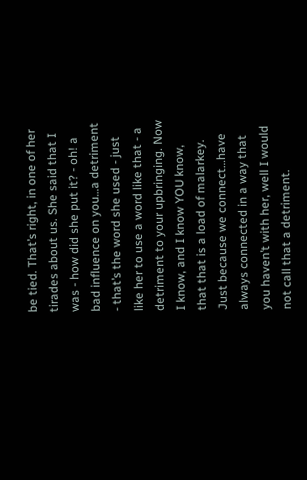be tied. That’s right, in one of her tirades about us. She said that I was - how did she put it? - oh! a bad influence on you…a detriment - that’s the word she used - just like her to use a word like that - a detriment to your upbringing. Now I know, and I know YOU know, that that is a load of malarkey. Just because we connect…have always connected in a way that you haven’t with her, well I would not call that a detriment.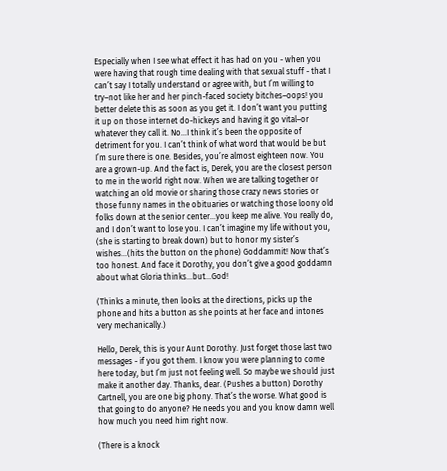Especially when I see what effect it has had on you - when you were having that rough time dealing with that sexual stuff - that I can’t say I totally understand or agree with, but I’m willing to try–not like her and her pinch-faced society bitches–oops! you better delete this as soon as you get it. I don’t want you putting it up on those internet do-hickeys and having it go vital–or whatever they call it. No…I think it’s been the opposite of detriment for you. I can’t think of what word that would be but I’m sure there is one. Besides, you’re almost eighteen now. You are a grown-up. And the fact is, Derek, you are the closest person to me in the world right now. When we are talking together or watching an old movie or sharing those crazy news stories or those funny names in the obituaries or watching those loony old folks down at the senior center…you keep me alive. You really do, and I don’t want to lose you. I can’t imagine my life without you, (she is starting to break down) but to honor my sister’s wishes…(hits the button on the phone) Goddammit! Now that’s too honest. And face it Dorothy, you don’t give a good goddamn about what Gloria thinks…but…God!

(Thinks a minute, then looks at the directions, picks up the phone and hits a button as she points at her face and intones very mechanically.)

Hello, Derek, this is your Aunt Dorothy. Just forget those last two messages - if you got them. I know you were planning to come here today, but I’m just not feeling well. So maybe we should just make it another day. Thanks, dear. (Pushes a button) Dorothy Cartnell, you are one big phony. That’s the worse. What good is that going to do anyone? He needs you and you know damn well how much you need him right now.

(There is a knock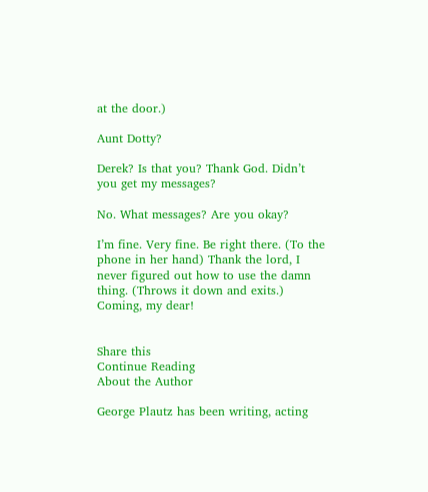at the door.)

Aunt Dotty?

Derek? Is that you? Thank God. Didn’t you get my messages?

No. What messages? Are you okay?

I’m fine. Very fine. Be right there. (To the phone in her hand) Thank the lord, I never figured out how to use the damn thing. (Throws it down and exits.) Coming, my dear!


Share this
Continue Reading
About the Author

George Plautz has been writing, acting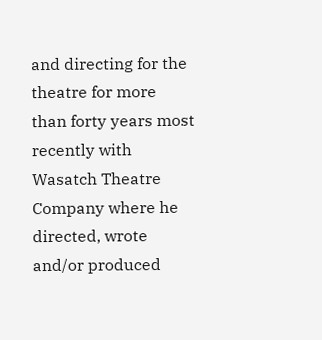and directing for the theatre for more than forty years most recently with Wasatch Theatre Company where he directed, wrote and/or produced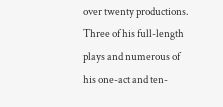over twenty productions. Three of his full-length plays and numerous of his one-act and ten-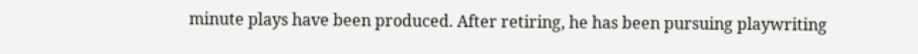minute plays have been produced. After retiring, he has been pursuing playwriting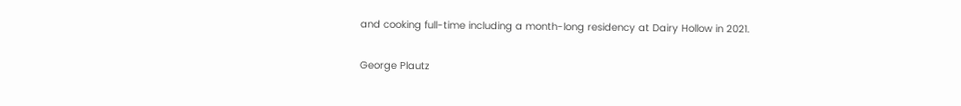and cooking full-time including a month-long residency at Dairy Hollow in 2021.

George Plautz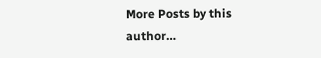More Posts by this author…